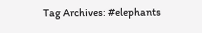Tag Archives: #elephants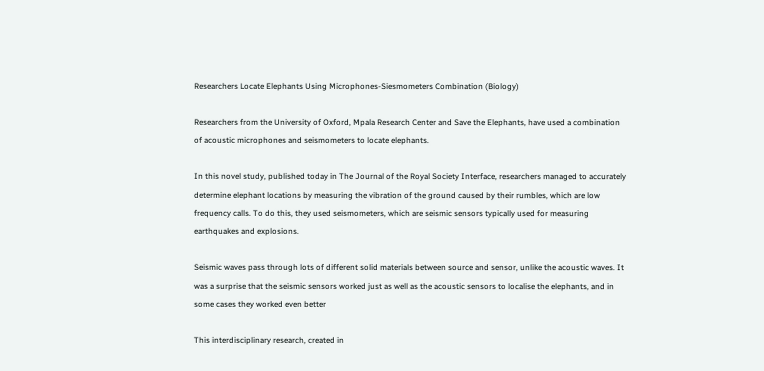Researchers Locate Elephants Using Microphones-Siesmometers Combination (Biology)

Researchers from the University of Oxford, Mpala Research Center and Save the Elephants, have used a combination of acoustic microphones and seismometers to locate elephants.

In this novel study, published today in The Journal of the Royal Society Interface, researchers managed to accurately determine elephant locations by measuring the vibration of the ground caused by their rumbles, which are low frequency calls. To do this, they used seismometers, which are seismic sensors typically used for measuring earthquakes and explosions.

Seismic waves pass through lots of different solid materials between source and sensor, unlike the acoustic waves. It was a surprise that the seismic sensors worked just as well as the acoustic sensors to localise the elephants, and in some cases they worked even better

This interdisciplinary research, created in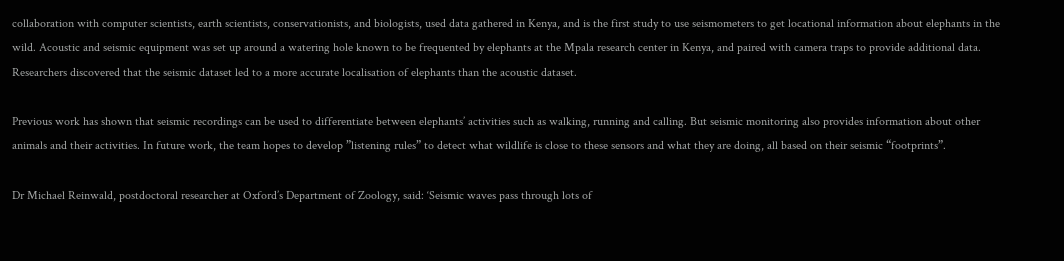collaboration with computer scientists, earth scientists, conservationists, and biologists, used data gathered in Kenya, and is the first study to use seismometers to get locational information about elephants in the wild. Acoustic and seismic equipment was set up around a watering hole known to be frequented by elephants at the Mpala research center in Kenya, and paired with camera traps to provide additional data. Researchers discovered that the seismic dataset led to a more accurate localisation of elephants than the acoustic dataset.

Previous work has shown that seismic recordings can be used to differentiate between elephants’ activities such as walking, running and calling. But seismic monitoring also provides information about other animals and their activities. In future work, the team hopes to develop ”listening rules” to detect what wildlife is close to these sensors and what they are doing, all based on their seismic “footprints”.

Dr Michael Reinwald, postdoctoral researcher at Oxford’s Department of Zoology, said: ‘Seismic waves pass through lots of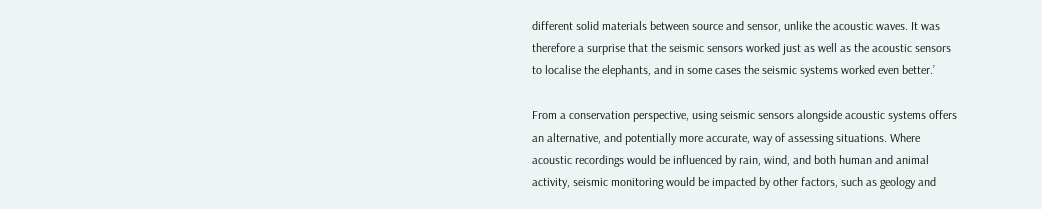different solid materials between source and sensor, unlike the acoustic waves. It was therefore a surprise that the seismic sensors worked just as well as the acoustic sensors to localise the elephants, and in some cases the seismic systems worked even better.’

From a conservation perspective, using seismic sensors alongside acoustic systems offers an alternative, and potentially more accurate, way of assessing situations. Where acoustic recordings would be influenced by rain, wind, and both human and animal activity, seismic monitoring would be impacted by other factors, such as geology and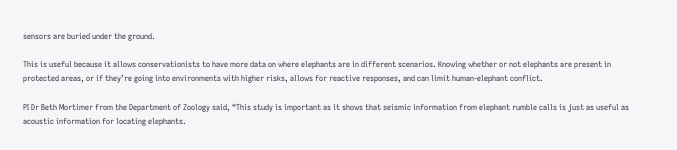sensors are buried under the ground.

This is useful because it allows conservationists to have more data on where elephants are in different scenarios. Knowing whether or not elephants are present in protected areas, or if they’re going into environments with higher risks, allows for reactive responses, and can limit human-elephant conflict.

PI Dr Beth Mortimer from the Department of Zoology said, “This study is important as it shows that seismic information from elephant rumble calls is just as useful as acoustic information for locating elephants.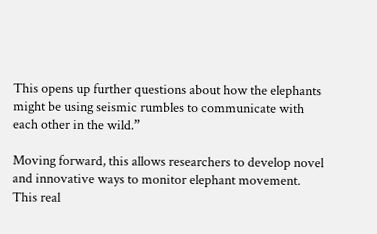This opens up further questions about how the elephants might be using seismic rumbles to communicate with each other in the wild.”

Moving forward, this allows researchers to develop novel and innovative ways to monitor elephant movement. This real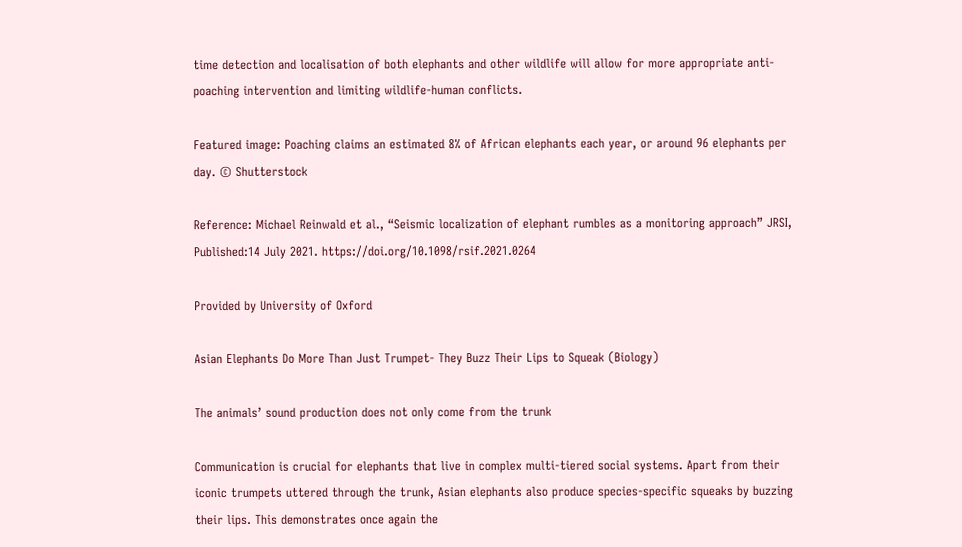time detection and localisation of both elephants and other wildlife will allow for more appropriate anti-poaching intervention and limiting wildlife-human conflicts.

Featured image: Poaching claims an estimated 8% of African elephants each year, or around 96 elephants per day. © Shutterstock

Reference: Michael Reinwald et al., “Seismic localization of elephant rumbles as a monitoring approach” JRSI, Published:14 July 2021. https://doi.org/10.1098/rsif.2021.0264

Provided by University of Oxford

Asian Elephants Do More Than Just Trumpet- They Buzz Their Lips to Squeak (Biology)

The animals’ sound production does not only come from the trunk

Communication is crucial for elephants that live in complex multi-tiered social systems. Apart from their iconic trumpets uttered through the trunk, Asian elephants also produce species-specific squeaks by buzzing their lips. This demonstrates once again the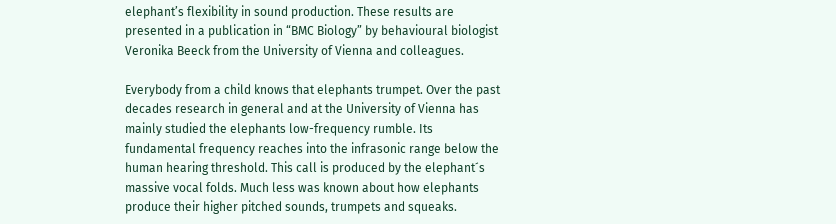elephant’s flexibility in sound production. These results are presented in a publication in “BMC Biology” by behavioural biologist Veronika Beeck from the University of Vienna and colleagues.

Everybody from a child knows that elephants trumpet. Over the past decades research in general and at the University of Vienna has mainly studied the elephants low-frequency rumble. Its fundamental frequency reaches into the infrasonic range below the human hearing threshold. This call is produced by the elephant´s massive vocal folds. Much less was known about how elephants produce their higher pitched sounds, trumpets and squeaks.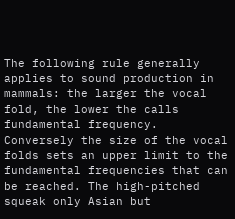The following rule generally applies to sound production in mammals: the larger the vocal fold, the lower the calls fundamental frequency. Conversely the size of the vocal folds sets an upper limit to the fundamental frequencies that can be reached. The high-pitched squeak only Asian but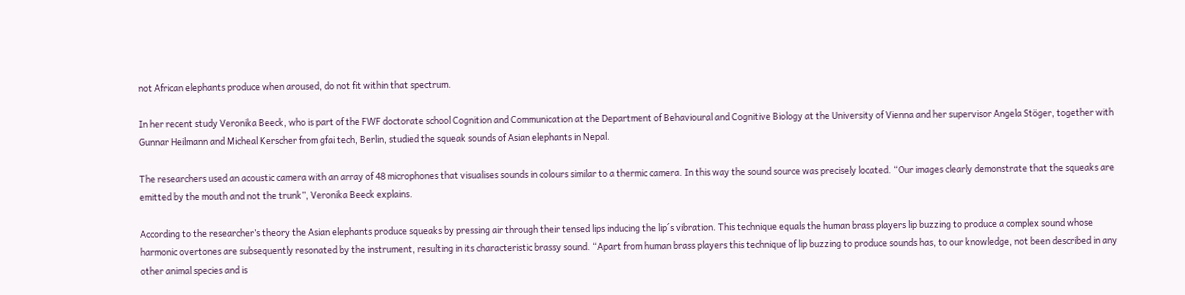not African elephants produce when aroused, do not fit within that spectrum.

In her recent study Veronika Beeck, who is part of the FWF doctorate school Cognition and Communication at the Department of Behavioural and Cognitive Biology at the University of Vienna and her supervisor Angela Stöger, together with Gunnar Heilmann and Micheal Kerscher from gfai tech, Berlin, studied the squeak sounds of Asian elephants in Nepal.

The researchers used an acoustic camera with an array of 48 microphones that visualises sounds in colours similar to a thermic camera. In this way the sound source was precisely located. “Our images clearly demonstrate that the squeaks are emitted by the mouth and not the trunk”, Veronika Beeck explains.

According to the researcher’s theory the Asian elephants produce squeaks by pressing air through their tensed lips inducing the lip´s vibration. This technique equals the human brass players lip buzzing to produce a complex sound whose harmonic overtones are subsequently resonated by the instrument, resulting in its characteristic brassy sound. “Apart from human brass players this technique of lip buzzing to produce sounds has, to our knowledge, not been described in any other animal species and is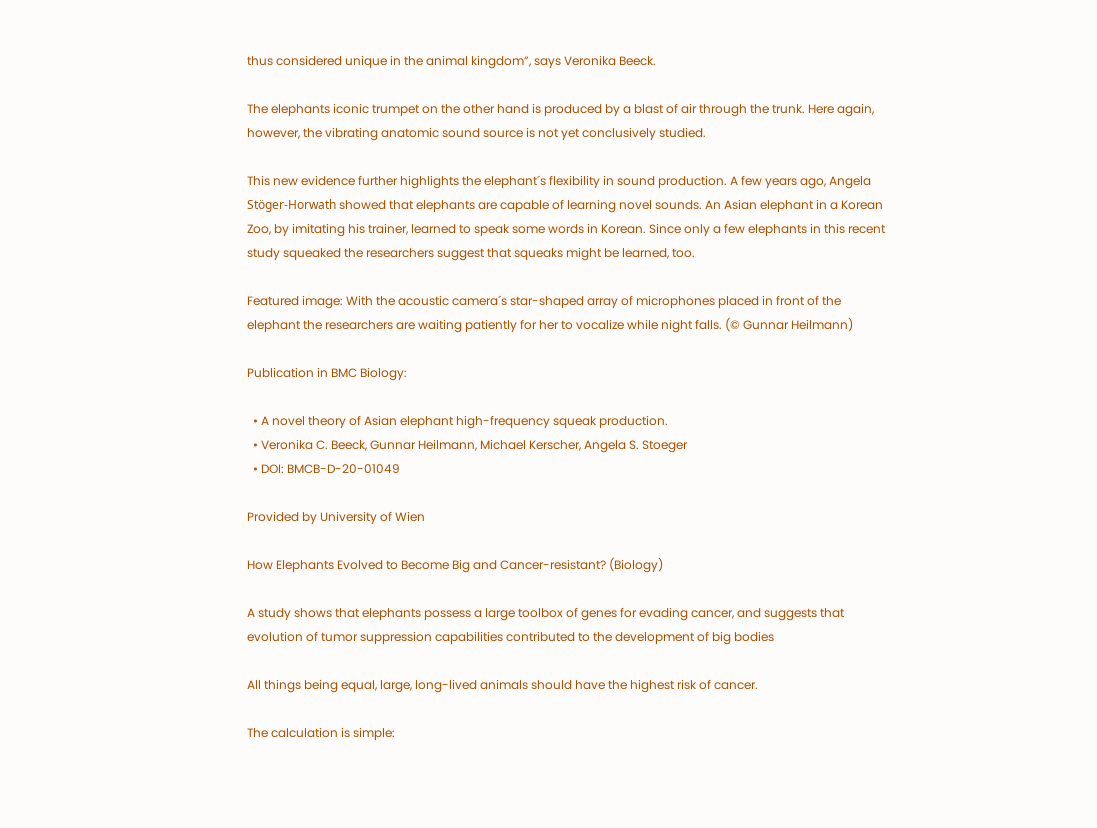thus considered unique in the animal kingdom”, says Veronika Beeck.

The elephants iconic trumpet on the other hand is produced by a blast of air through the trunk. Here again, however, the vibrating anatomic sound source is not yet conclusively studied.

This new evidence further highlights the elephant´s flexibility in sound production. A few years ago, Angela Stöger-Horwath showed that elephants are capable of learning novel sounds. An Asian elephant in a Korean Zoo, by imitating his trainer, learned to speak some words in Korean. Since only a few elephants in this recent study squeaked the researchers suggest that squeaks might be learned, too.

Featured image: With the acoustic camera´s star-shaped array of microphones placed in front of the elephant the researchers are waiting patiently for her to vocalize while night falls. (© Gunnar Heilmann)

Publication in BMC Biology:

  • A novel theory of Asian elephant high-frequency squeak production.
  • Veronika C. Beeck, Gunnar Heilmann, Michael Kerscher, Angela S. Stoeger
  • DOI: BMCB-D-20-01049

Provided by University of Wien

How Elephants Evolved to Become Big and Cancer-resistant? (Biology)

A study shows that elephants possess a large toolbox of genes for evading cancer, and suggests that evolution of tumor suppression capabilities contributed to the development of big bodies

All things being equal, large, long-lived animals should have the highest risk of cancer.

The calculation is simple: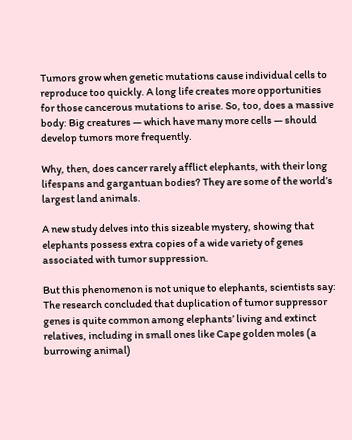Tumors grow when genetic mutations cause individual cells to reproduce too quickly. A long life creates more opportunities for those cancerous mutations to arise. So, too, does a massive body: Big creatures — which have many more cells — should develop tumors more frequently.

Why, then, does cancer rarely afflict elephants, with their long lifespans and gargantuan bodies? They are some of the world’s largest land animals.

A new study delves into this sizeable mystery, showing that elephants possess extra copies of a wide variety of genes associated with tumor suppression.

But this phenomenon is not unique to elephants, scientists say: The research concluded that duplication of tumor suppressor genes is quite common among elephants’ living and extinct relatives, including in small ones like Cape golden moles (a burrowing animal)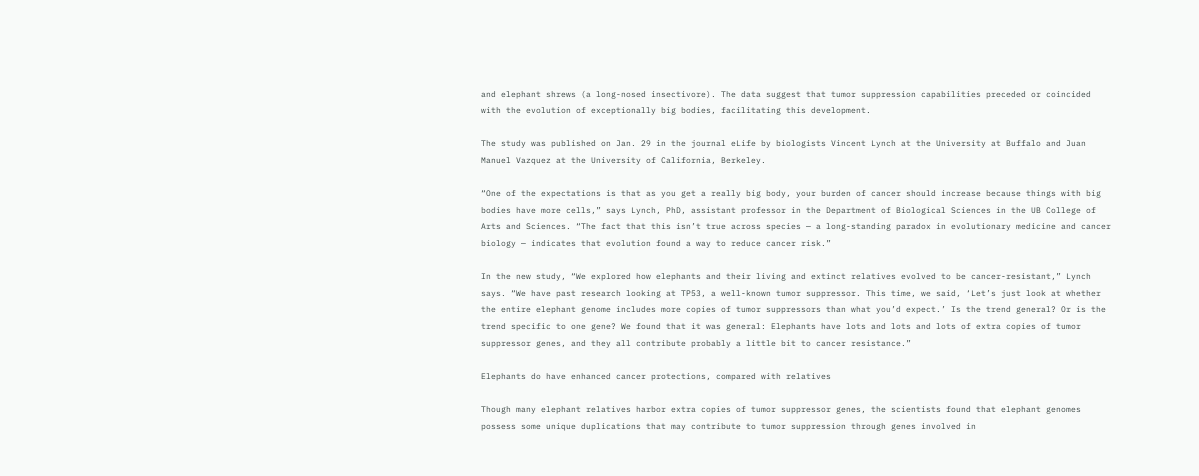and elephant shrews (a long-nosed insectivore). The data suggest that tumor suppression capabilities preceded or coincided with the evolution of exceptionally big bodies, facilitating this development.

The study was published on Jan. 29 in the journal eLife by biologists Vincent Lynch at the University at Buffalo and Juan Manuel Vazquez at the University of California, Berkeley.

“One of the expectations is that as you get a really big body, your burden of cancer should increase because things with big bodies have more cells,” says Lynch, PhD, assistant professor in the Department of Biological Sciences in the UB College of Arts and Sciences. “The fact that this isn’t true across species — a long-standing paradox in evolutionary medicine and cancer biology — indicates that evolution found a way to reduce cancer risk.”

In the new study, “We explored how elephants and their living and extinct relatives evolved to be cancer-resistant,” Lynch says. “We have past research looking at TP53, a well-known tumor suppressor. This time, we said, ‘Let’s just look at whether the entire elephant genome includes more copies of tumor suppressors than what you’d expect.’ Is the trend general? Or is the trend specific to one gene? We found that it was general: Elephants have lots and lots and lots of extra copies of tumor suppressor genes, and they all contribute probably a little bit to cancer resistance.”

Elephants do have enhanced cancer protections, compared with relatives

Though many elephant relatives harbor extra copies of tumor suppressor genes, the scientists found that elephant genomes possess some unique duplications that may contribute to tumor suppression through genes involved in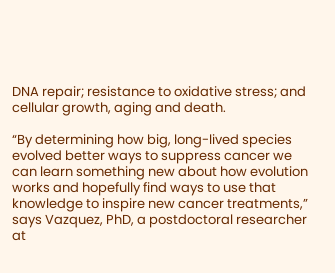DNA repair; resistance to oxidative stress; and cellular growth, aging and death.

“By determining how big, long-lived species evolved better ways to suppress cancer we can learn something new about how evolution works and hopefully find ways to use that knowledge to inspire new cancer treatments,” says Vazquez, PhD, a postdoctoral researcher at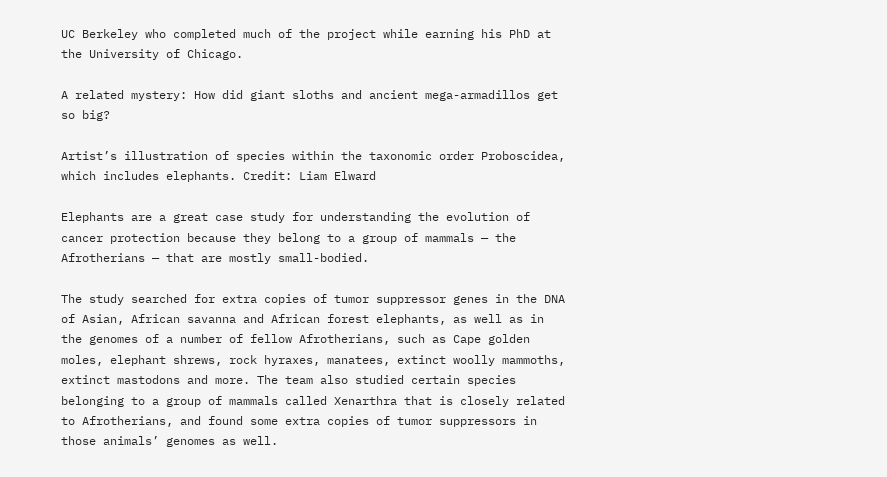UC Berkeley who completed much of the project while earning his PhD at the University of Chicago.

A related mystery: How did giant sloths and ancient mega-armadillos get so big?

Artist’s illustration of species within the taxonomic order Proboscidea, which includes elephants. Credit: Liam Elward

Elephants are a great case study for understanding the evolution of cancer protection because they belong to a group of mammals — the Afrotherians — that are mostly small-bodied.

The study searched for extra copies of tumor suppressor genes in the DNA of Asian, African savanna and African forest elephants, as well as in the genomes of a number of fellow Afrotherians, such as Cape golden moles, elephant shrews, rock hyraxes, manatees, extinct woolly mammoths, extinct mastodons and more. The team also studied certain species belonging to a group of mammals called Xenarthra that is closely related to Afrotherians, and found some extra copies of tumor suppressors in those animals’ genomes as well.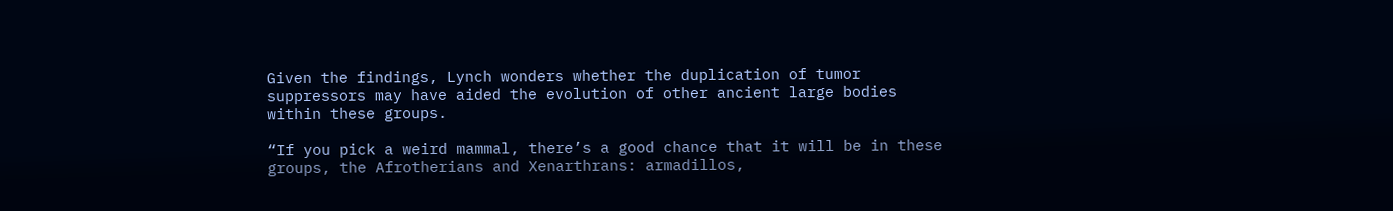Given the findings, Lynch wonders whether the duplication of tumor suppressors may have aided the evolution of other ancient large bodies within these groups.

“If you pick a weird mammal, there’s a good chance that it will be in these groups, the Afrotherians and Xenarthrans: armadillos,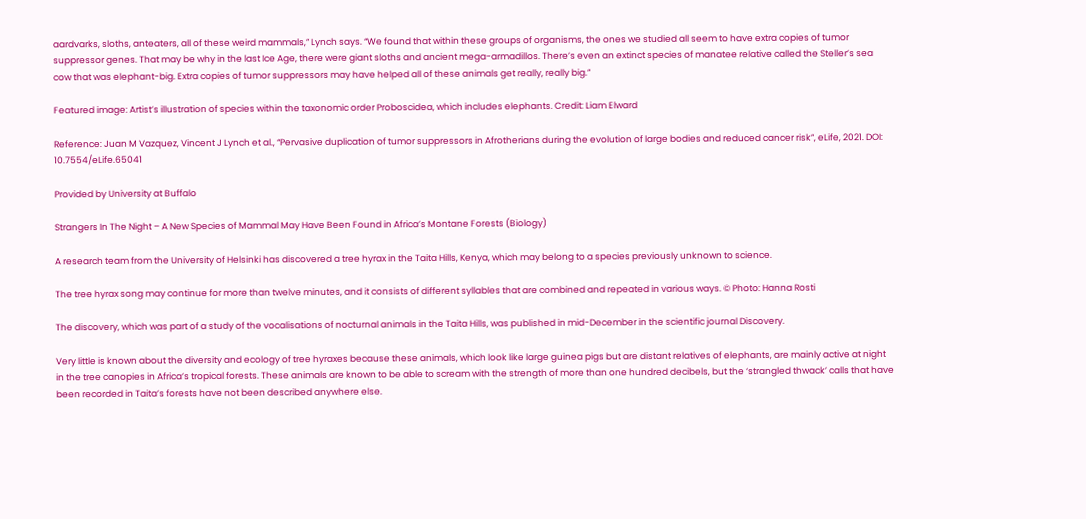aardvarks, sloths, anteaters, all of these weird mammals,” Lynch says. “We found that within these groups of organisms, the ones we studied all seem to have extra copies of tumor suppressor genes. That may be why in the last Ice Age, there were giant sloths and ancient mega-armadillos. There’s even an extinct species of manatee relative called the Steller’s sea cow that was elephant-big. Extra copies of tumor suppressors may have helped all of these animals get really, really big.”

Featured image: Artist’s illustration of species within the taxonomic order Proboscidea, which includes elephants. Credit: Liam Elward

Reference: Juan M Vazquez, Vincent J Lynch et al., “Pervasive duplication of tumor suppressors in Afrotherians during the evolution of large bodies and reduced cancer risk”, eLife, 2021. DOI: 10.7554/eLife.65041

Provided by University at Buffalo

Strangers In The Night – A New Species of Mammal May Have Been Found in Africa’s Montane Forests (Biology)

A research team from the University of Helsinki has discovered a tree hyrax in the Taita Hills, Kenya, which may belong to a species previously unknown to science.

The tree hyrax song may continue for more than twelve minutes, and it consists of different syllables that are combined and repeated in various ways. © Photo: Hanna Rosti

The discovery, which was part of a study of the vocalisations of nocturnal animals in the Taita Hills, was published in mid-December in the scientific journal Discovery.

Very little is known about the diversity and ecology of tree hyraxes because these animals, which look like large guinea pigs but are distant relatives of elephants, are mainly active at night in the tree canopies in Africa’s tropical forests. These animals are known to be able to scream with the strength of more than one hundred decibels, but the ‘strangled thwack’ calls that have been recorded in Taita’s forests have not been described anywhere else.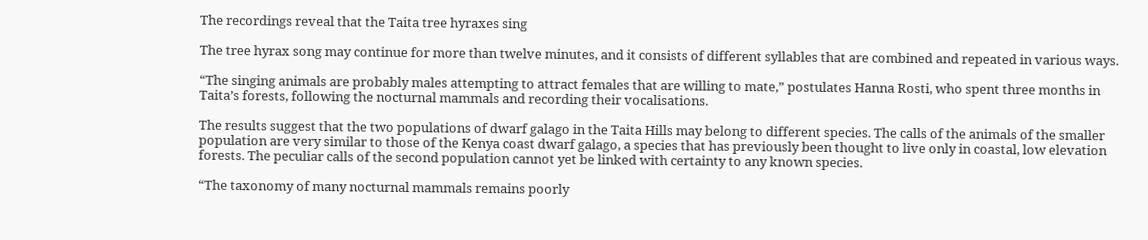The recordings reveal that the Taita tree hyraxes sing

The tree hyrax song may continue for more than twelve minutes, and it consists of different syllables that are combined and repeated in various ways.

“The singing animals are probably males attempting to attract females that are willing to mate,” postulates Hanna Rosti, who spent three months in Taita’s forests, following the nocturnal mammals and recording their vocalisations.

The results suggest that the two populations of dwarf galago in the Taita Hills may belong to different species. The calls of the animals of the smaller population are very similar to those of the Kenya coast dwarf galago, a species that has previously been thought to live only in coastal, low elevation forests. The peculiar calls of the second population cannot yet be linked with certainty to any known species.

“The taxonomy of many nocturnal mammals remains poorly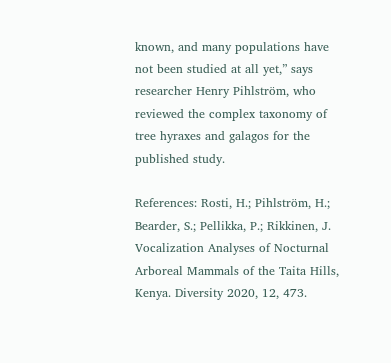known, and many populations have not been studied at all yet,” says researcher Henry Pihlström, who reviewed the complex taxonomy of tree hyraxes and galagos for the published study.

References: Rosti, H.; Pihlström, H.; Bearder, S.; Pellikka, P.; Rikkinen, J. Vocalization Analyses of Nocturnal Arboreal Mammals of the Taita Hills, Kenya. Diversity 2020, 12, 473.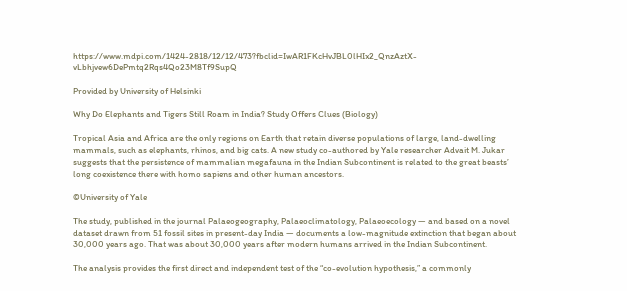https://www.mdpi.com/1424-2818/12/12/473?fbclid=IwAR1FKcHvJBL0lHIx2_QnzAztX-vLbhjvew6DePmtq2Rqs4Qo23M8Tf9SupQ

Provided by University of Helsinki

Why Do Elephants and Tigers Still Roam in India? Study Offers Clues (Biology)

Tropical Asia and Africa are the only regions on Earth that retain diverse populations of large, land-dwelling mammals, such as elephants, rhinos, and big cats. A new study co-authored by Yale researcher Advait M. Jukar suggests that the persistence of mammalian megafauna in the Indian Subcontinent is related to the great beasts’ long coexistence there with homo sapiens and other human ancestors.

©University of Yale

The study, published in the journal Palaeogeography, Palaeoclimatology, Palaeoecology — and based on a novel dataset drawn from 51 fossil sites in present-day India — documents a low-magnitude extinction that began about 30,000 years ago. That was about 30,000 years after modern humans arrived in the Indian Subcontinent.

The analysis provides the first direct and independent test of the “co-evolution hypothesis,” a commonly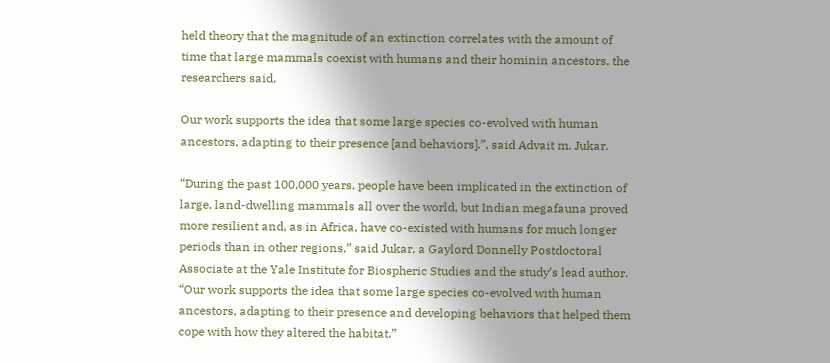held theory that the magnitude of an extinction correlates with the amount of time that large mammals coexist with humans and their hominin ancestors, the researchers said.

Our work supports the idea that some large species co-evolved with human ancestors, adapting to their presence [and behaviors].”, said Advait m. Jukar.

“During the past 100,000 years, people have been implicated in the extinction of large, land-dwelling mammals all over the world, but Indian megafauna proved more resilient and, as in Africa, have co-existed with humans for much longer periods than in other regions,” said Jukar, a Gaylord Donnelly Postdoctoral Associate at the Yale Institute for Biospheric Studies and the study’s lead author. “Our work supports the idea that some large species co-evolved with human ancestors, adapting to their presence and developing behaviors that helped them cope with how they altered the habitat.”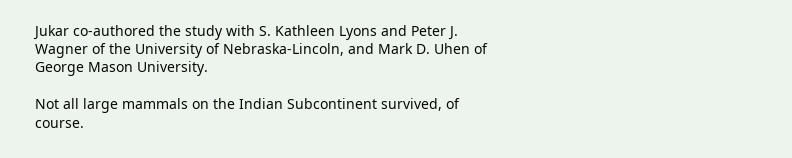Jukar co-authored the study with S. Kathleen Lyons and Peter J. Wagner of the University of Nebraska-Lincoln, and Mark D. Uhen of George Mason University.

Not all large mammals on the Indian Subcontinent survived, of course.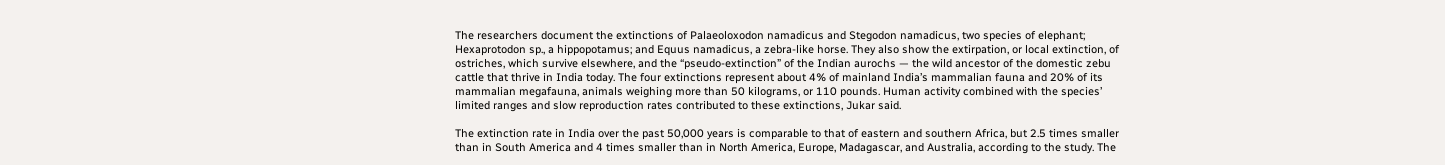The researchers document the extinctions of Palaeoloxodon namadicus and Stegodon namadicus, two species of elephant; Hexaprotodon sp., a hippopotamus; and Equus namadicus, a zebra-like horse. They also show the extirpation, or local extinction, of ostriches, which survive elsewhere, and the “pseudo-extinction” of the Indian aurochs — the wild ancestor of the domestic zebu cattle that thrive in India today. The four extinctions represent about 4% of mainland India’s mammalian fauna and 20% of its mammalian megafauna, animals weighing more than 50 kilograms, or 110 pounds. Human activity combined with the species’ limited ranges and slow reproduction rates contributed to these extinctions, Jukar said.

The extinction rate in India over the past 50,000 years is comparable to that of eastern and southern Africa, but 2.5 times smaller than in South America and 4 times smaller than in North America, Europe, Madagascar, and Australia, according to the study. The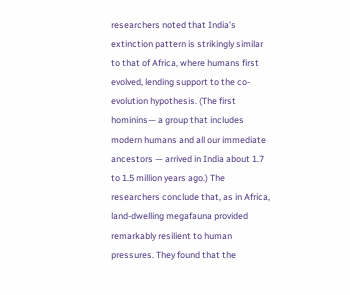researchers noted that India’s extinction pattern is strikingly similar to that of Africa, where humans first evolved, lending support to the co-evolution hypothesis. (The first hominins— a group that includes modern humans and all our immediate ancestors — arrived in India about 1.7 to 1.5 million years ago.) The researchers conclude that, as in Africa, land-dwelling megafauna provided remarkably resilient to human pressures. They found that the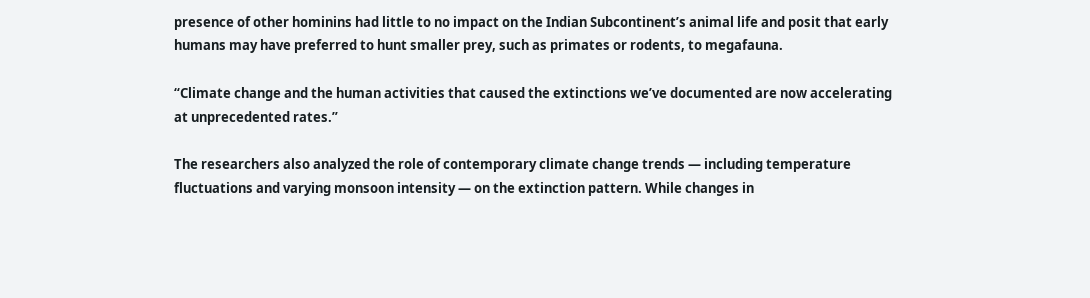presence of other hominins had little to no impact on the Indian Subcontinent’s animal life and posit that early humans may have preferred to hunt smaller prey, such as primates or rodents, to megafauna.

“Climate change and the human activities that caused the extinctions we’ve documented are now accelerating at unprecedented rates.”

The researchers also analyzed the role of contemporary climate change trends — including temperature fluctuations and varying monsoon intensity — on the extinction pattern. While changes in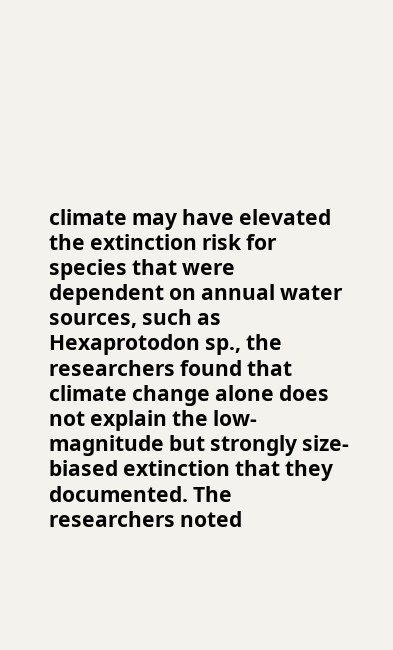climate may have elevated the extinction risk for species that were dependent on annual water sources, such as Hexaprotodon sp., the researchers found that climate change alone does not explain the low-magnitude but strongly size-biased extinction that they documented. The researchers noted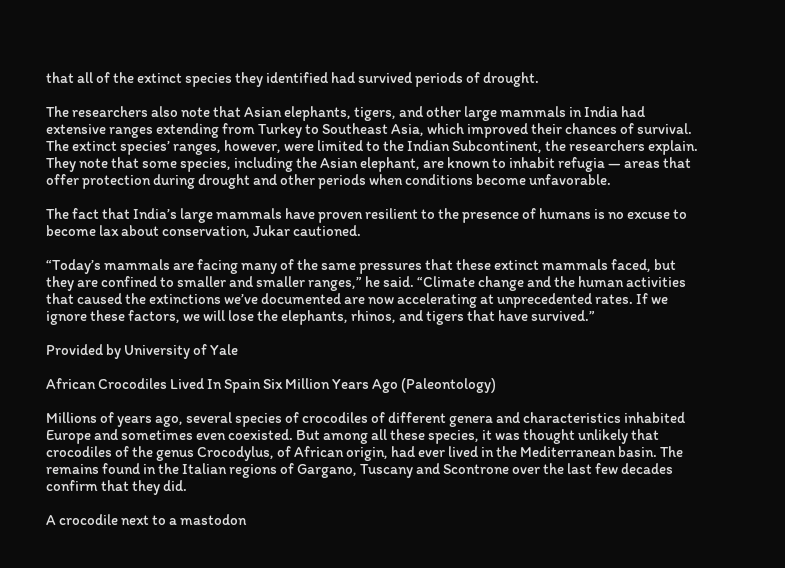that all of the extinct species they identified had survived periods of drought.

The researchers also note that Asian elephants, tigers, and other large mammals in India had extensive ranges extending from Turkey to Southeast Asia, which improved their chances of survival. The extinct species’ ranges, however, were limited to the Indian Subcontinent, the researchers explain. They note that some species, including the Asian elephant, are known to inhabit refugia — areas that offer protection during drought and other periods when conditions become unfavorable.

The fact that India’s large mammals have proven resilient to the presence of humans is no excuse to become lax about conservation, Jukar cautioned.

“Today’s mammals are facing many of the same pressures that these extinct mammals faced, but they are confined to smaller and smaller ranges,” he said. “Climate change and the human activities that caused the extinctions we’ve documented are now accelerating at unprecedented rates. If we ignore these factors, we will lose the elephants, rhinos, and tigers that have survived.”

Provided by University of Yale

African Crocodiles Lived In Spain Six Million Years Ago (Paleontology)

Millions of years ago, several species of crocodiles of different genera and characteristics inhabited Europe and sometimes even coexisted. But among all these species, it was thought unlikely that crocodiles of the genus Crocodylus, of African origin, had ever lived in the Mediterranean basin. The remains found in the Italian regions of Gargano, Tuscany and Scontrone over the last few decades confirm that they did.

A crocodile next to a mastodon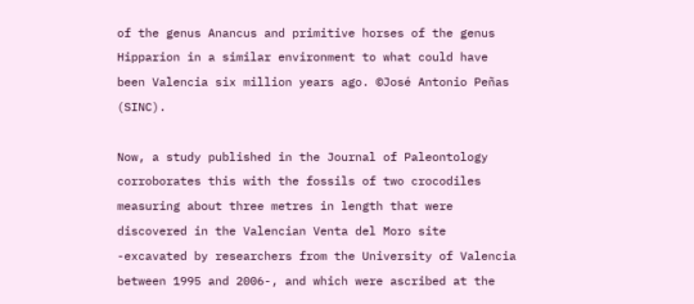of the genus Anancus and primitive horses of the genus Hipparion in a similar environment to what could have been Valencia six million years ago. ©José Antonio Peñas (SINC).

Now, a study published in the Journal of Paleontology corroborates this with the fossils of two crocodiles measuring about three metres in length that were discovered in the Valencian Venta del Moro site -excavated by researchers from the University of Valencia between 1995 and 2006-, and which were ascribed at the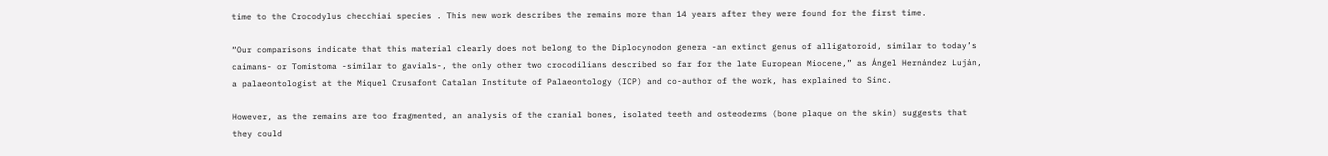time to the Crocodylus checchiai species . This new work describes the remains more than 14 years after they were found for the first time.

“Our comparisons indicate that this material clearly does not belong to the Diplocynodon genera -an extinct genus of alligatoroid, similar to today’s caimans- or Tomistoma -similar to gavials-, the only other two crocodilians described so far for the late European Miocene,” as Ángel Hernández Luján, a palaeontologist at the Miquel Crusafont Catalan Institute of Palaeontology (ICP) and co-author of the work, has explained to Sinc.

However, as the remains are too fragmented, an analysis of the cranial bones, isolated teeth and osteoderms (bone plaque on the skin) suggests that they could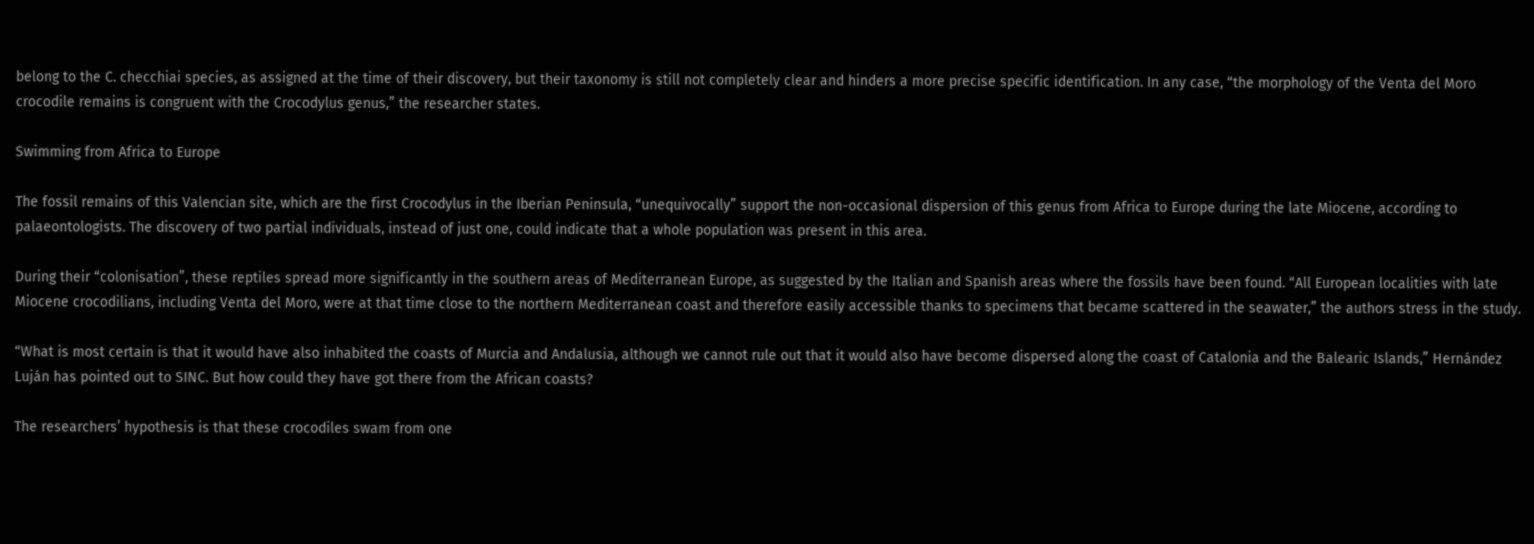belong to the C. checchiai species, as assigned at the time of their discovery, but their taxonomy is still not completely clear and hinders a more precise specific identification. In any case, “the morphology of the Venta del Moro crocodile remains is congruent with the Crocodylus genus,” the researcher states.

Swimming from Africa to Europe

The fossil remains of this Valencian site, which are the first Crocodylus in the Iberian Peninsula, “unequivocally” support the non-occasional dispersion of this genus from Africa to Europe during the late Miocene, according to palaeontologists. The discovery of two partial individuals, instead of just one, could indicate that a whole population was present in this area.

During their “colonisation”, these reptiles spread more significantly in the southern areas of Mediterranean Europe, as suggested by the Italian and Spanish areas where the fossils have been found. “All European localities with late Miocene crocodilians, including Venta del Moro, were at that time close to the northern Mediterranean coast and therefore easily accessible thanks to specimens that became scattered in the seawater,” the authors stress in the study.

“What is most certain is that it would have also inhabited the coasts of Murcia and Andalusia, although we cannot rule out that it would also have become dispersed along the coast of Catalonia and the Balearic Islands,” Hernández Luján has pointed out to SINC. But how could they have got there from the African coasts?

The researchers’ hypothesis is that these crocodiles swam from one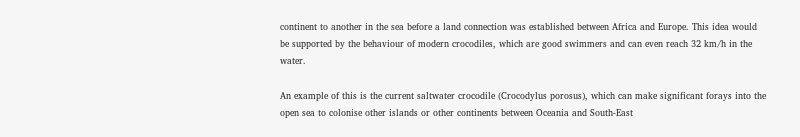continent to another in the sea before a land connection was established between Africa and Europe. This idea would be supported by the behaviour of modern crocodiles, which are good swimmers and can even reach 32 km/h in the water.

An example of this is the current saltwater crocodile (Crocodylus porosus), which can make significant forays into the open sea to colonise other islands or other continents between Oceania and South-East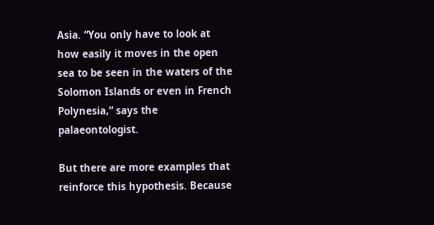Asia. “You only have to look at how easily it moves in the open sea to be seen in the waters of the Solomon Islands or even in French Polynesia,” says the palaeontologist.

But there are more examples that reinforce this hypothesis. Because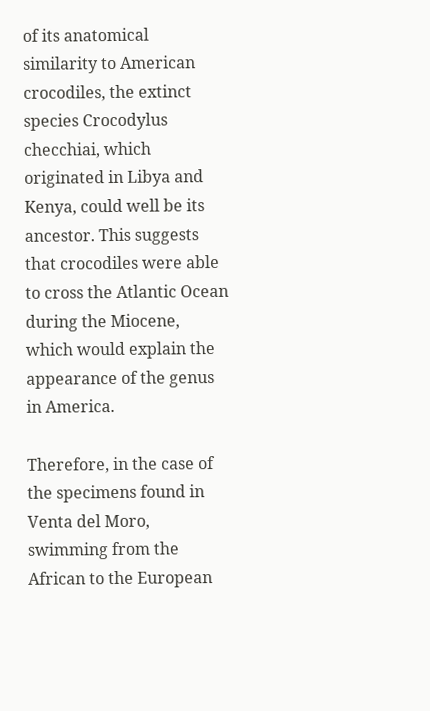of its anatomical similarity to American crocodiles, the extinct species Crocodylus checchiai, which originated in Libya and Kenya, could well be its ancestor. This suggests that crocodiles were able to cross the Atlantic Ocean during the Miocene, which would explain the appearance of the genus in America.

Therefore, in the case of the specimens found in Venta del Moro, swimming from the African to the European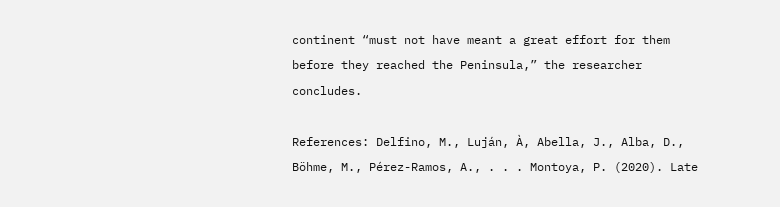continent “must not have meant a great effort for them before they reached the Peninsula,” the researcher concludes.

References: Delfino, M., Luján, À, Abella, J., Alba, D., Böhme, M., Pérez-Ramos, A., . . . Montoya, P. (2020). Late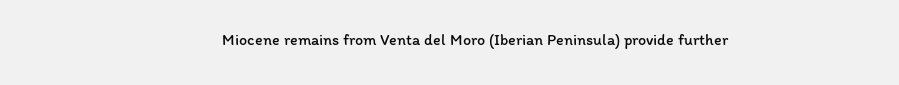Miocene remains from Venta del Moro (Iberian Peninsula) provide further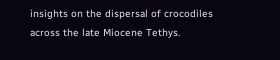insights on the dispersal of crocodiles across the late Miocene Tethys.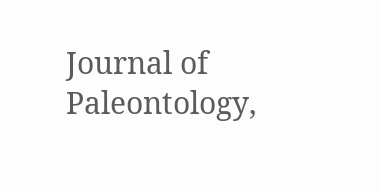Journal of Paleontology,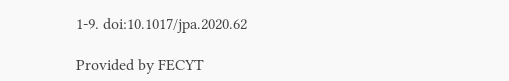1-9. doi:10.1017/jpa.2020.62

Provided by FECYT